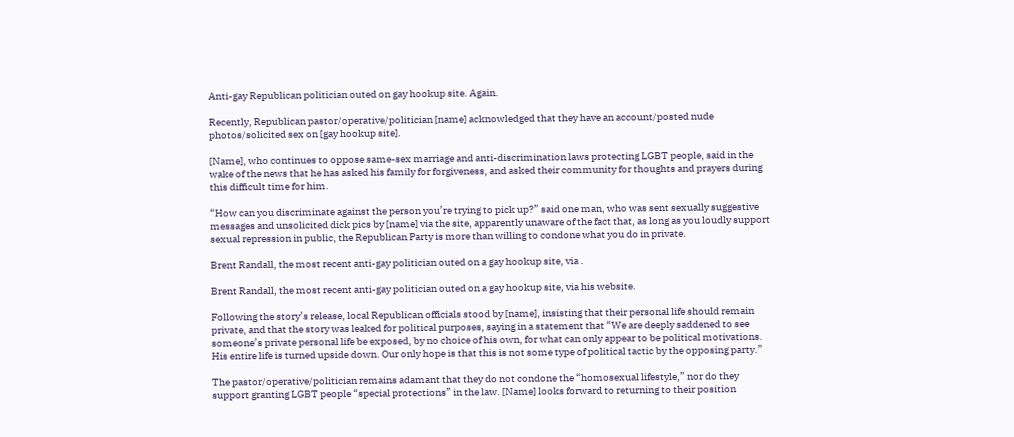Anti-gay Republican politician outed on gay hookup site. Again.

Recently, Republican pastor/operative/politician [name] acknowledged that they have an account/posted nude photos/solicited sex on [gay hookup site].

[Name], who continues to oppose same-sex marriage and anti-discrimination laws protecting LGBT people, said in the wake of the news that he has asked his family for forgiveness, and asked their community for thoughts and prayers during this difficult time for him.

“How can you discriminate against the person you’re trying to pick up?” said one man, who was sent sexually suggestive messages and unsolicited dick pics by [name] via the site, apparently unaware of the fact that, as long as you loudly support sexual repression in public, the Republican Party is more than willing to condone what you do in private.

Brent Randall, the most recent anti-gay politician outed on a gay hookup site, via .

Brent Randall, the most recent anti-gay politician outed on a gay hookup site, via his website.

Following the story’s release, local Republican officials stood by [name], insisting that their personal life should remain private, and that the story was leaked for political purposes, saying in a statement that “We are deeply saddened to see someone’s private personal life be exposed, by no choice of his own, for what can only appear to be political motivations. His entire life is turned upside down. Our only hope is that this is not some type of political tactic by the opposing party.”

The pastor/operative/politician remains adamant that they do not condone the “homosexual lifestyle,” nor do they support granting LGBT people “special protections” in the law. [Name] looks forward to returning to their position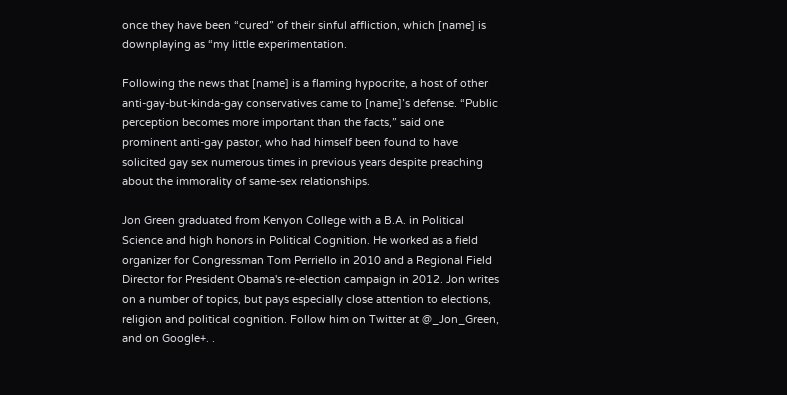once they have been “cured” of their sinful affliction, which [name] is downplaying as “my little experimentation.

Following the news that [name] is a flaming hypocrite, a host of other anti-gay-but-kinda-gay conservatives came to [name]’s defense. “Public perception becomes more important than the facts,” said one prominent anti-gay pastor, who had himself been found to have solicited gay sex numerous times in previous years despite preaching about the immorality of same-sex relationships.

Jon Green graduated from Kenyon College with a B.A. in Political Science and high honors in Political Cognition. He worked as a field organizer for Congressman Tom Perriello in 2010 and a Regional Field Director for President Obama's re-election campaign in 2012. Jon writes on a number of topics, but pays especially close attention to elections, religion and political cognition. Follow him on Twitter at @_Jon_Green, and on Google+. .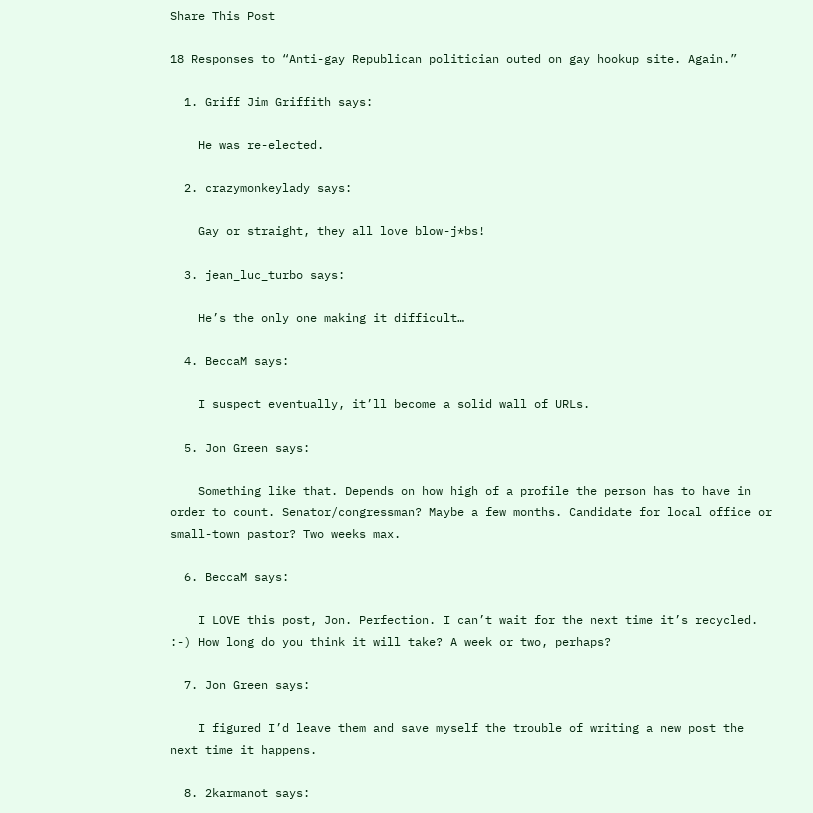Share This Post

18 Responses to “Anti-gay Republican politician outed on gay hookup site. Again.”

  1. Griff Jim Griffith says:

    He was re-elected.

  2. crazymonkeylady says:

    Gay or straight, they all love blow-j*bs!

  3. jean_luc_turbo says:

    He’s the only one making it difficult…

  4. BeccaM says:

    I suspect eventually, it’ll become a solid wall of URLs.

  5. Jon Green says:

    Something like that. Depends on how high of a profile the person has to have in order to count. Senator/congressman? Maybe a few months. Candidate for local office or small-town pastor? Two weeks max.

  6. BeccaM says:

    I LOVE this post, Jon. Perfection. I can’t wait for the next time it’s recycled. :-) How long do you think it will take? A week or two, perhaps?

  7. Jon Green says:

    I figured I’d leave them and save myself the trouble of writing a new post the next time it happens.

  8. 2karmanot says: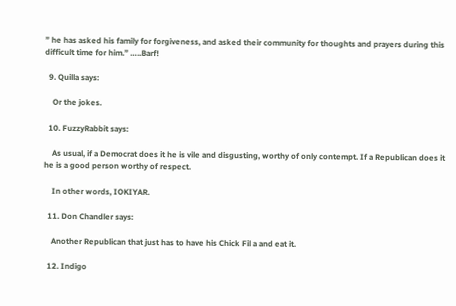” he has asked his family for forgiveness, and asked their community for thoughts and prayers during this difficult time for him.” …..Barf!

  9. Quilla says:

    Or the jokes.

  10. FuzzyRabbit says:

    As usual, if a Democrat does it he is vile and disgusting, worthy of only contempt. If a Republican does it he is a good person worthy of respect.

    In other words, IOKIYAR.

  11. Don Chandler says:

    Another Republican that just has to have his Chick Fil a and eat it.

  12. Indigo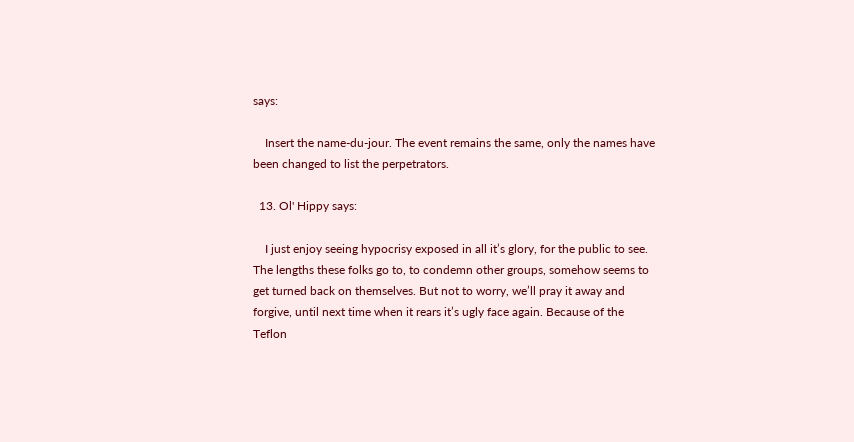says:

    Insert the name-du-jour. The event remains the same, only the names have been changed to list the perpetrators.

  13. Ol' Hippy says:

    I just enjoy seeing hypocrisy exposed in all it’s glory, for the public to see. The lengths these folks go to, to condemn other groups, somehow seems to get turned back on themselves. But not to worry, we’ll pray it away and forgive, until next time when it rears it’s ugly face again. Because of the Teflon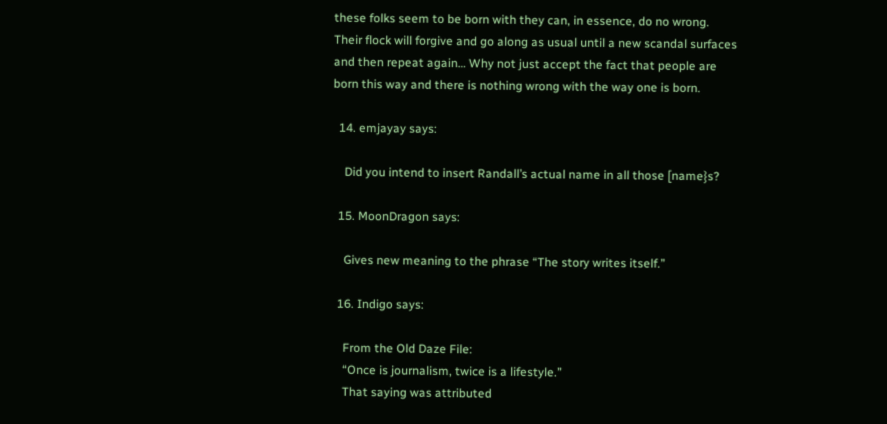these folks seem to be born with they can, in essence, do no wrong. Their flock will forgive and go along as usual until a new scandal surfaces and then repeat again… Why not just accept the fact that people are born this way and there is nothing wrong with the way one is born.

  14. emjayay says:

    Did you intend to insert Randall’s actual name in all those [name}s?

  15. MoonDragon says:

    Gives new meaning to the phrase “The story writes itself.”

  16. Indigo says:

    From the Old Daze File:
    “Once is journalism, twice is a lifestyle.”
    That saying was attributed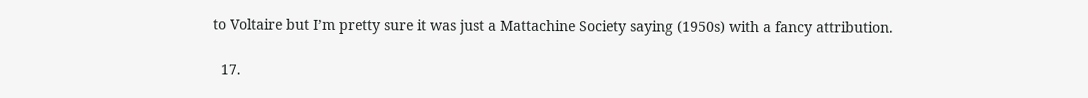to Voltaire but I’m pretty sure it was just a Mattachine Society saying (1950s) with a fancy attribution.

  17.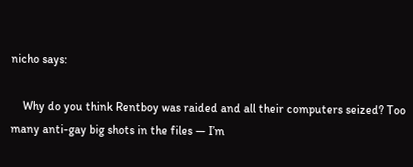nicho says:

    Why do you think Rentboy was raided and all their computers seized? Too many anti-gay big shots in the files — I’m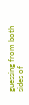guessing from both sides of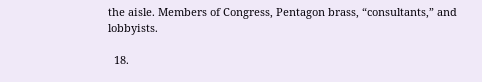the aisle. Members of Congress, Pentagon brass, “consultants,” and lobbyists.

  18.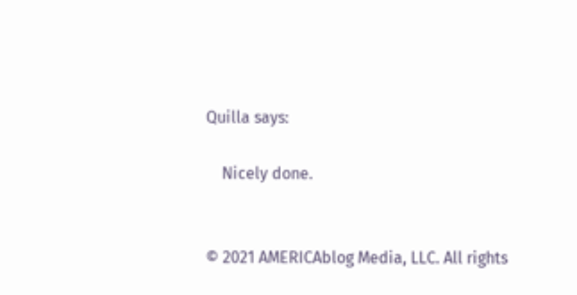Quilla says:

    Nicely done.


© 2021 AMERICAblog Media, LLC. All rights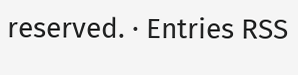reserved. · Entries RSS